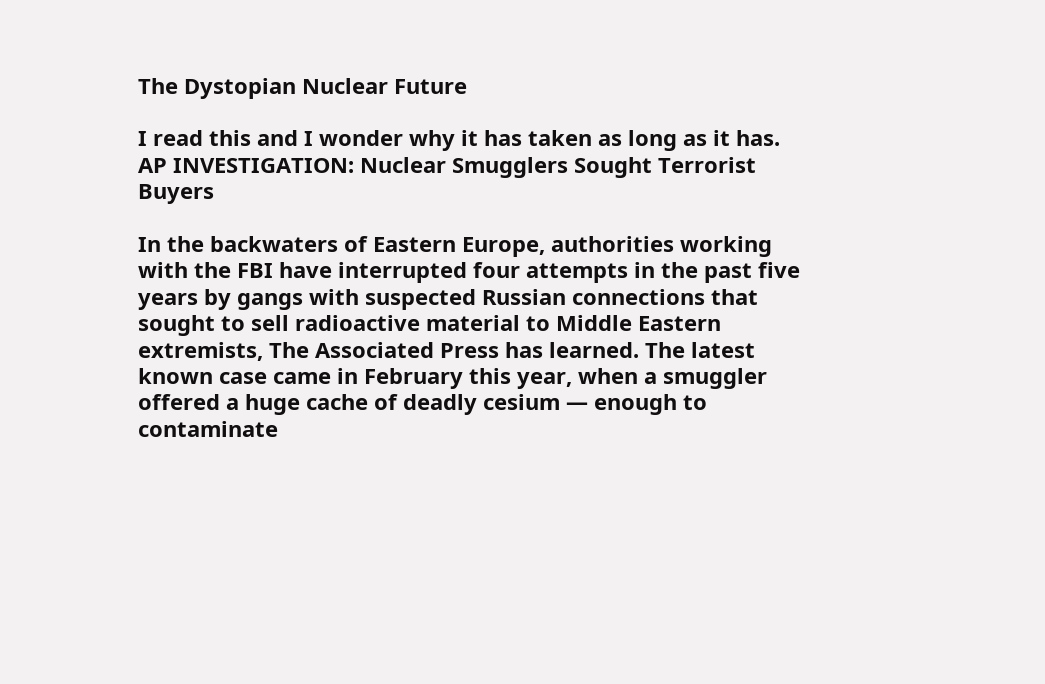The Dystopian Nuclear Future

I read this and I wonder why it has taken as long as it has. AP INVESTIGATION: Nuclear Smugglers Sought Terrorist Buyers

In the backwaters of Eastern Europe, authorities working with the FBI have interrupted four attempts in the past five years by gangs with suspected Russian connections that sought to sell radioactive material to Middle Eastern extremists, The Associated Press has learned. The latest known case came in February this year, when a smuggler offered a huge cache of deadly cesium — enough to contaminate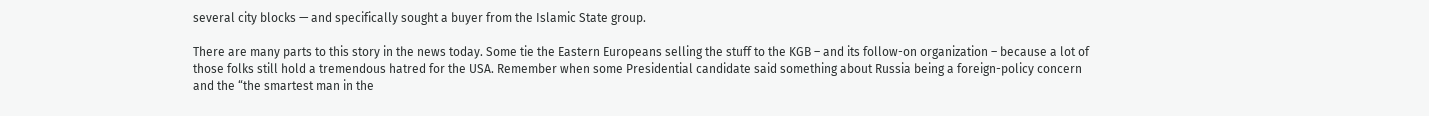several city blocks — and specifically sought a buyer from the Islamic State group.

There are many parts to this story in the news today. Some tie the Eastern Europeans selling the stuff to the KGB – and its follow-on organization – because a lot of those folks still hold a tremendous hatred for the USA. Remember when some Presidential candidate said something about Russia being a foreign-policy concern and the “the smartest man in the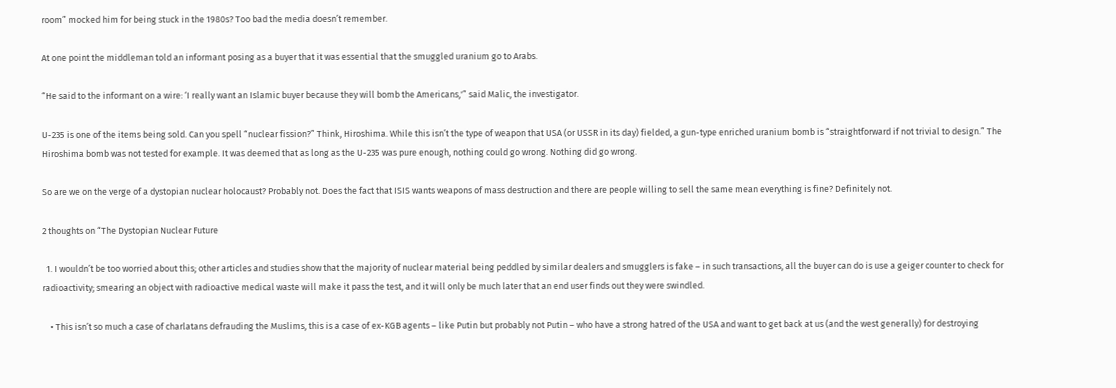room” mocked him for being stuck in the 1980s? Too bad the media doesn’t remember.

At one point the middleman told an informant posing as a buyer that it was essential that the smuggled uranium go to Arabs.

“He said to the informant on a wire: ‘I really want an Islamic buyer because they will bomb the Americans,'” said Malic, the investigator.

U-235 is one of the items being sold. Can you spell “nuclear fission?” Think, Hiroshima. While this isn’t the type of weapon that USA (or USSR in its day) fielded, a gun-type enriched uranium bomb is “straightforward if not trivial to design.” The Hiroshima bomb was not tested for example. It was deemed that as long as the U-235 was pure enough, nothing could go wrong. Nothing did go wrong.

So are we on the verge of a dystopian nuclear holocaust? Probably not. Does the fact that ISIS wants weapons of mass destruction and there are people willing to sell the same mean everything is fine? Definitely not.

2 thoughts on “The Dystopian Nuclear Future

  1. I wouldn’t be too worried about this; other articles and studies show that the majority of nuclear material being peddled by similar dealers and smugglers is fake – in such transactions, all the buyer can do is use a geiger counter to check for radioactivity; smearing an object with radioactive medical waste will make it pass the test, and it will only be much later that an end user finds out they were swindled.

    • This isn’t so much a case of charlatans defrauding the Muslims, this is a case of ex-KGB agents – like Putin but probably not Putin – who have a strong hatred of the USA and want to get back at us (and the west generally) for destroying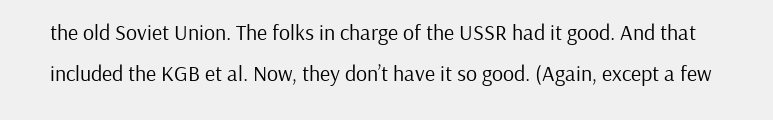the old Soviet Union. The folks in charge of the USSR had it good. And that included the KGB et al. Now, they don’t have it so good. (Again, except a few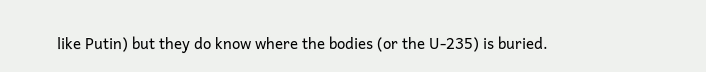like Putin) but they do know where the bodies (or the U-235) is buried.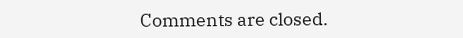Comments are closed.